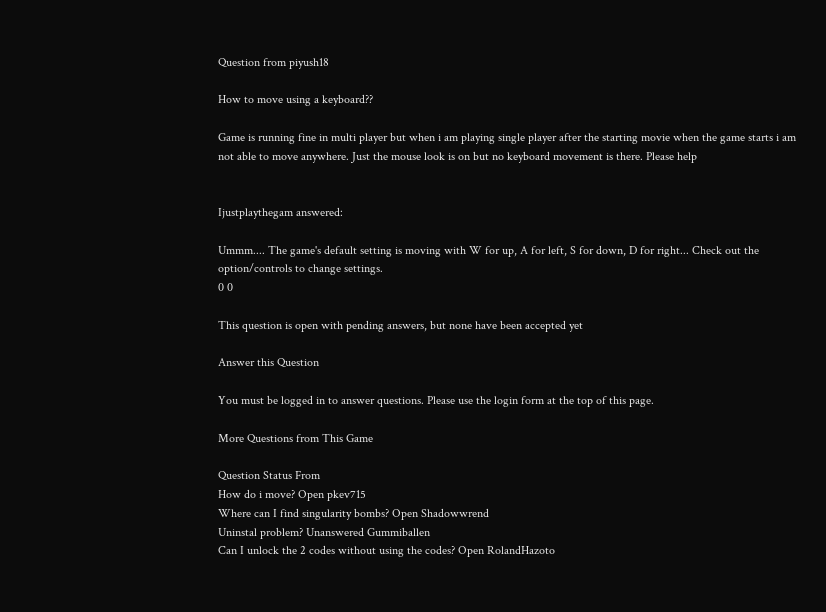Question from piyush18

How to move using a keyboard??

Game is running fine in multi player but when i am playing single player after the starting movie when the game starts i am not able to move anywhere. Just the mouse look is on but no keyboard movement is there. Please help


Ijustplaythegam answered:

Ummm.... The game's default setting is moving with W for up, A for left, S for down, D for right... Check out the option/controls to change settings.
0 0

This question is open with pending answers, but none have been accepted yet

Answer this Question

You must be logged in to answer questions. Please use the login form at the top of this page.

More Questions from This Game

Question Status From
How do i move? Open pkev715
Where can I find singularity bombs? Open Shadowwrend
Uninstal problem? Unanswered Gummiballen
Can I unlock the 2 codes without using the codes? Open RolandHazoto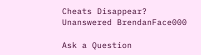Cheats Disappear? Unanswered BrendanFace000

Ask a Question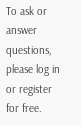To ask or answer questions, please log in or register for free.